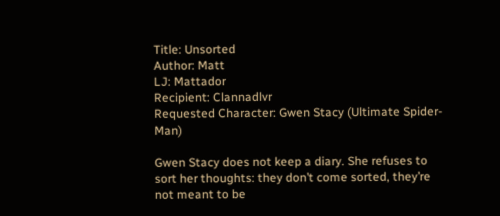Title: Unsorted
Author: Matt
LJ: Mattador
Recipient: Clannadlvr
Requested Character: Gwen Stacy (Ultimate Spider-Man)

Gwen Stacy does not keep a diary. She refuses to sort her thoughts: they don’t come sorted, they’re not meant to be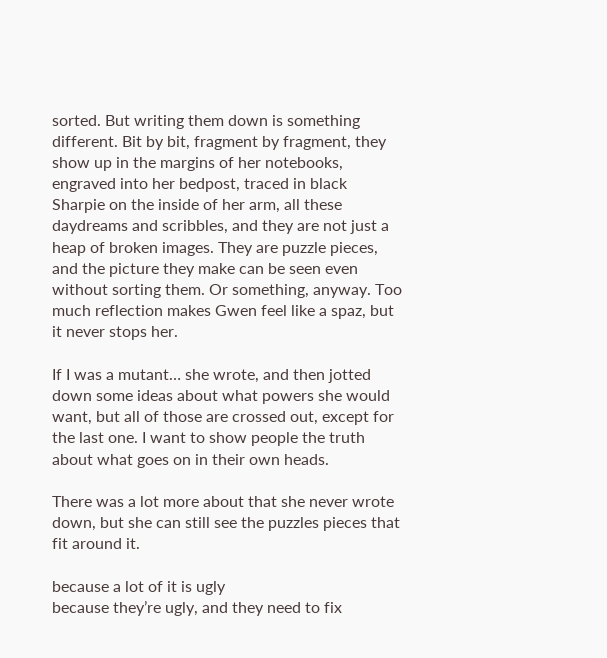sorted. But writing them down is something different. Bit by bit, fragment by fragment, they show up in the margins of her notebooks, engraved into her bedpost, traced in black Sharpie on the inside of her arm, all these daydreams and scribbles, and they are not just a heap of broken images. They are puzzle pieces, and the picture they make can be seen even without sorting them. Or something, anyway. Too much reflection makes Gwen feel like a spaz, but it never stops her.

If I was a mutant… she wrote, and then jotted down some ideas about what powers she would want, but all of those are crossed out, except for the last one. I want to show people the truth about what goes on in their own heads.

There was a lot more about that she never wrote down, but she can still see the puzzles pieces that fit around it.

because a lot of it is ugly
because they’re ugly, and they need to fix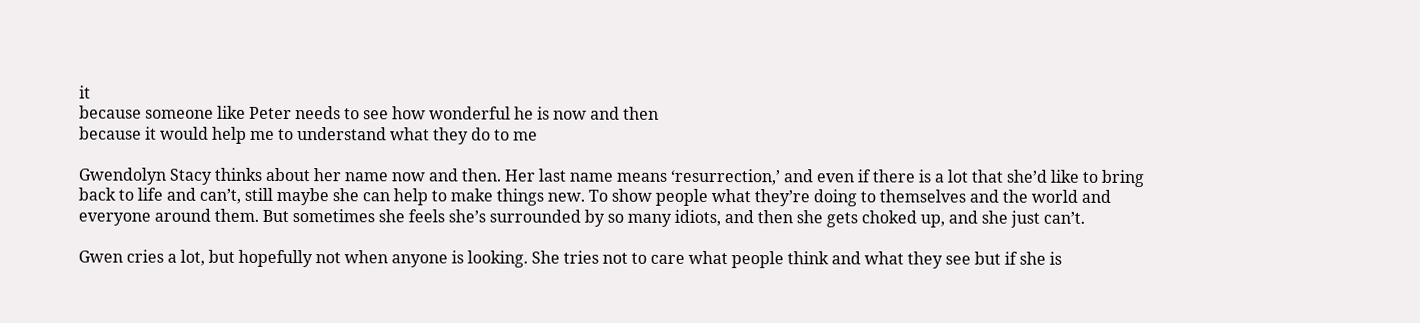it
because someone like Peter needs to see how wonderful he is now and then
because it would help me to understand what they do to me

Gwendolyn Stacy thinks about her name now and then. Her last name means ‘resurrection,’ and even if there is a lot that she’d like to bring back to life and can’t, still maybe she can help to make things new. To show people what they’re doing to themselves and the world and everyone around them. But sometimes she feels she’s surrounded by so many idiots, and then she gets choked up, and she just can’t.

Gwen cries a lot, but hopefully not when anyone is looking. She tries not to care what people think and what they see but if she is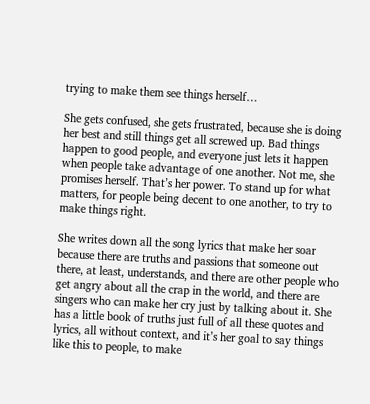trying to make them see things herself…

She gets confused, she gets frustrated, because she is doing her best and still things get all screwed up. Bad things happen to good people, and everyone just lets it happen when people take advantage of one another. Not me, she promises herself. That’s her power. To stand up for what matters, for people being decent to one another, to try to make things right.

She writes down all the song lyrics that make her soar because there are truths and passions that someone out there, at least, understands, and there are other people who get angry about all the crap in the world, and there are singers who can make her cry just by talking about it. She has a little book of truths just full of all these quotes and lyrics, all without context, and it’s her goal to say things like this to people, to make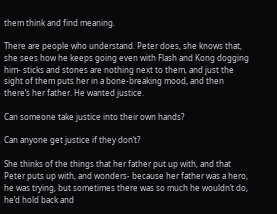them think and find meaning.

There are people who understand. Peter does, she knows that, she sees how he keeps going even with Flash and Kong dogging him- sticks and stones are nothing next to them, and just the sight of them puts her in a bone-breaking mood, and then there’s her father. He wanted justice.

Can someone take justice into their own hands?

Can anyone get justice if they don’t?

She thinks of the things that her father put up with, and that Peter puts up with, and wonders- because her father was a hero, he was trying, but sometimes there was so much he wouldn’t do, he’d hold back and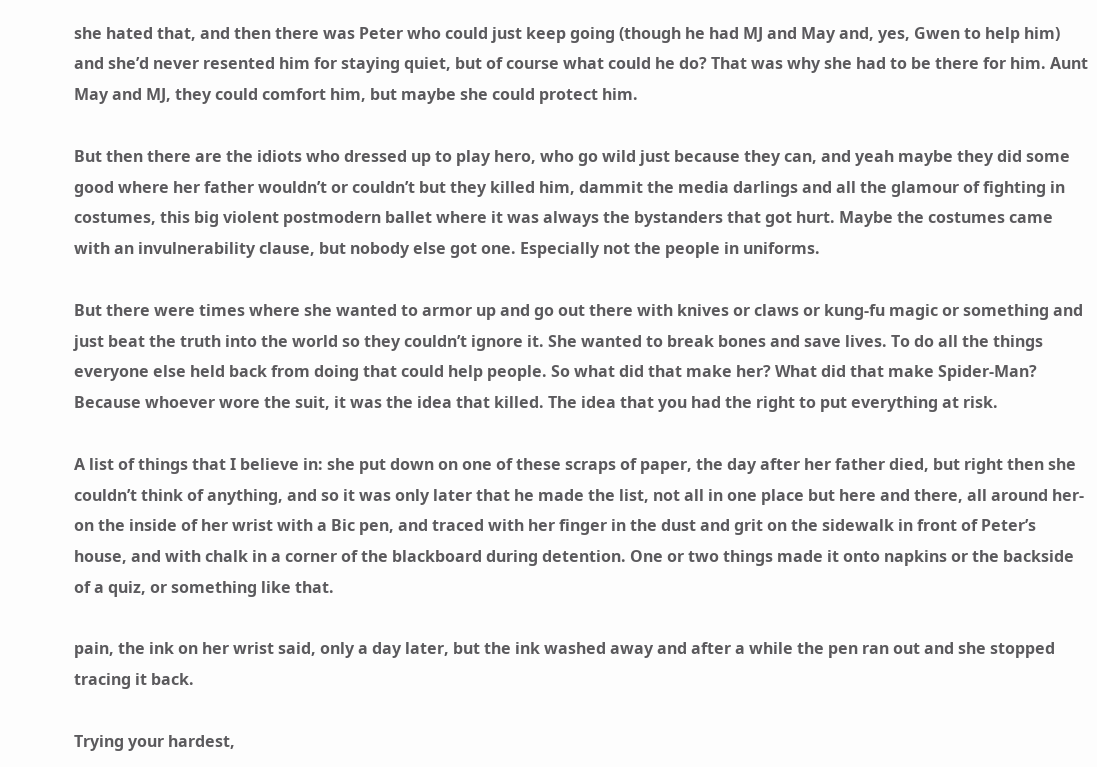she hated that, and then there was Peter who could just keep going (though he had MJ and May and, yes, Gwen to help him) and she’d never resented him for staying quiet, but of course what could he do? That was why she had to be there for him. Aunt May and MJ, they could comfort him, but maybe she could protect him.

But then there are the idiots who dressed up to play hero, who go wild just because they can, and yeah maybe they did some good where her father wouldn’t or couldn’t but they killed him, dammit the media darlings and all the glamour of fighting in costumes, this big violent postmodern ballet where it was always the bystanders that got hurt. Maybe the costumes came with an invulnerability clause, but nobody else got one. Especially not the people in uniforms.

But there were times where she wanted to armor up and go out there with knives or claws or kung-fu magic or something and just beat the truth into the world so they couldn’t ignore it. She wanted to break bones and save lives. To do all the things everyone else held back from doing that could help people. So what did that make her? What did that make Spider-Man? Because whoever wore the suit, it was the idea that killed. The idea that you had the right to put everything at risk.

A list of things that I believe in: she put down on one of these scraps of paper, the day after her father died, but right then she couldn’t think of anything, and so it was only later that he made the list, not all in one place but here and there, all around her- on the inside of her wrist with a Bic pen, and traced with her finger in the dust and grit on the sidewalk in front of Peter’s house, and with chalk in a corner of the blackboard during detention. One or two things made it onto napkins or the backside of a quiz, or something like that.

pain, the ink on her wrist said, only a day later, but the ink washed away and after a while the pen ran out and she stopped tracing it back.

Trying your hardest,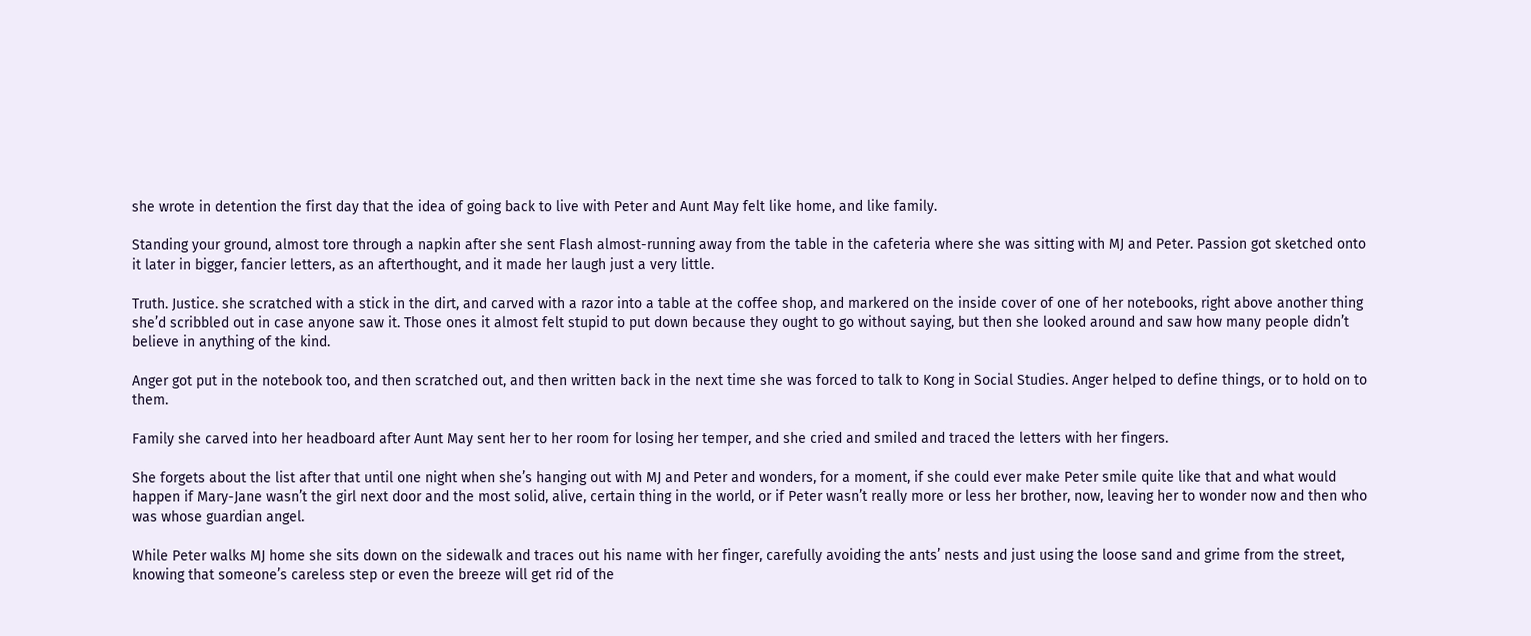she wrote in detention the first day that the idea of going back to live with Peter and Aunt May felt like home, and like family.

Standing your ground, almost tore through a napkin after she sent Flash almost-running away from the table in the cafeteria where she was sitting with MJ and Peter. Passion got sketched onto it later in bigger, fancier letters, as an afterthought, and it made her laugh just a very little.

Truth. Justice. she scratched with a stick in the dirt, and carved with a razor into a table at the coffee shop, and markered on the inside cover of one of her notebooks, right above another thing she’d scribbled out in case anyone saw it. Those ones it almost felt stupid to put down because they ought to go without saying, but then she looked around and saw how many people didn’t believe in anything of the kind.

Anger got put in the notebook too, and then scratched out, and then written back in the next time she was forced to talk to Kong in Social Studies. Anger helped to define things, or to hold on to them.

Family she carved into her headboard after Aunt May sent her to her room for losing her temper, and she cried and smiled and traced the letters with her fingers.

She forgets about the list after that until one night when she’s hanging out with MJ and Peter and wonders, for a moment, if she could ever make Peter smile quite like that and what would happen if Mary-Jane wasn’t the girl next door and the most solid, alive, certain thing in the world, or if Peter wasn’t really more or less her brother, now, leaving her to wonder now and then who was whose guardian angel.

While Peter walks MJ home she sits down on the sidewalk and traces out his name with her finger, carefully avoiding the ants’ nests and just using the loose sand and grime from the street, knowing that someone’s careless step or even the breeze will get rid of the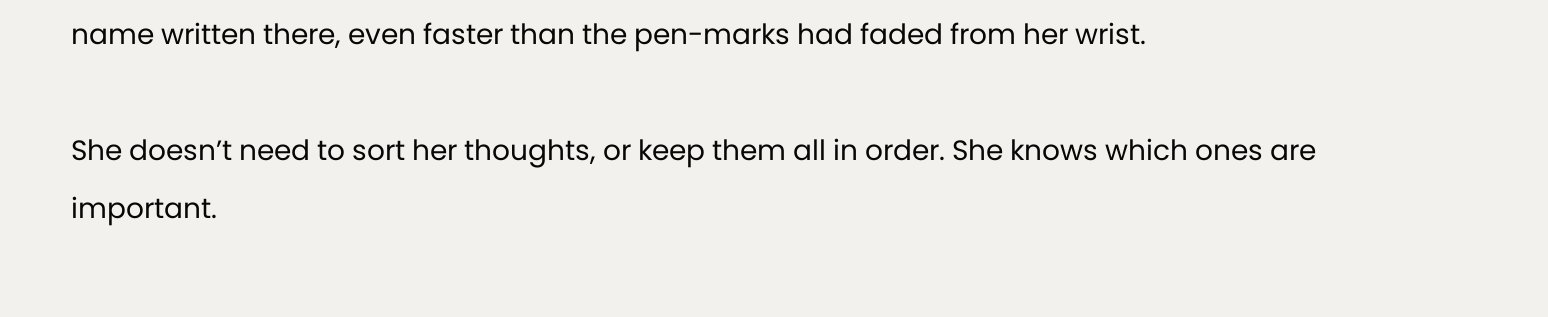name written there, even faster than the pen-marks had faded from her wrist.

She doesn’t need to sort her thoughts, or keep them all in order. She knows which ones are important.